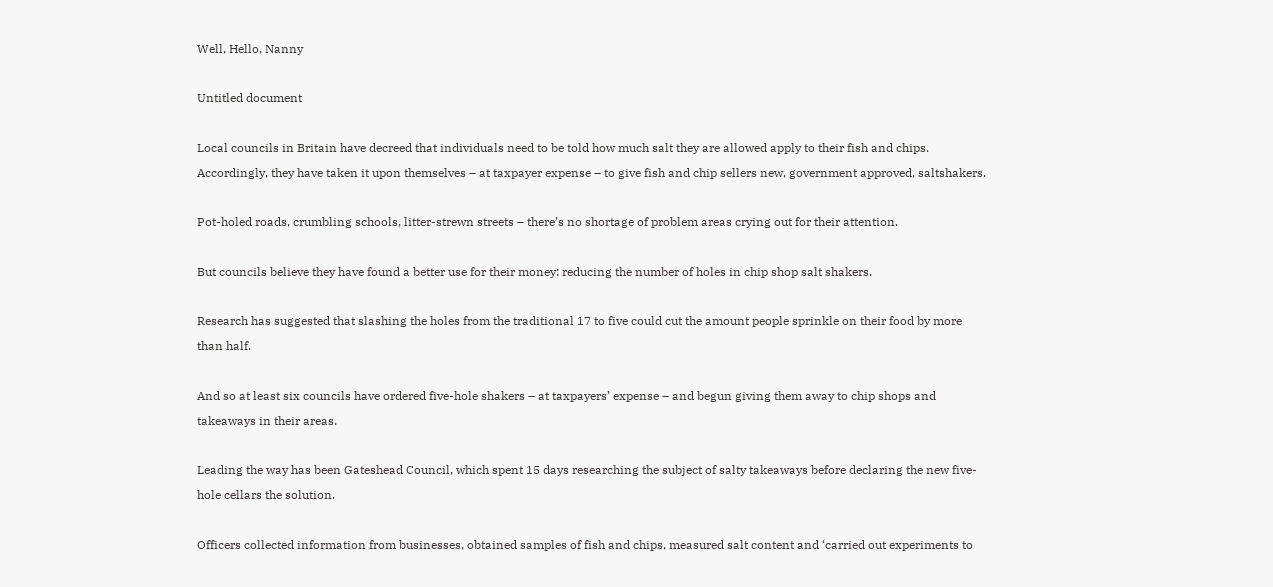Well, Hello, Nanny

Untitled document

Local councils in Britain have decreed that individuals need to be told how much salt they are allowed apply to their fish and chips. Accordingly, they have taken it upon themselves – at taxpayer expense – to give fish and chip sellers new, government approved, saltshakers.

Pot-holed roads, crumbling schools, litter-strewn streets – there’s no shortage of problem areas crying out for their attention.

But councils believe they have found a better use for their money: reducing the number of holes in chip shop salt shakers.

Research has suggested that slashing the holes from the traditional 17 to five could cut the amount people sprinkle on their food by more than half.

And so at least six councils have ordered five-hole shakers – at taxpayers’ expense – and begun giving them away to chip shops and takeaways in their areas.

Leading the way has been Gateshead Council, which spent 15 days researching the subject of salty takeaways before declaring the new five-hole cellars the solution.

Officers collected information from businesses, obtained samples of fish and chips, measured salt content and ‘carried out experiments to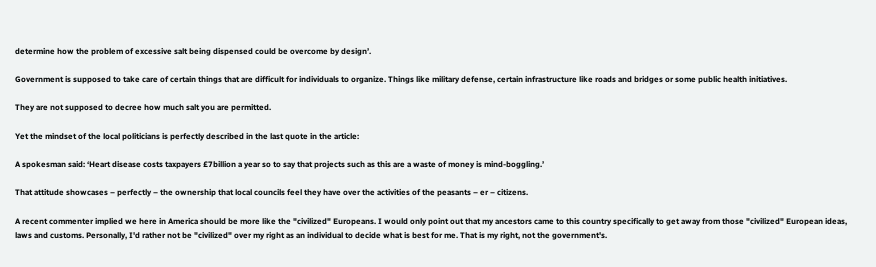determine how the problem of excessive salt being dispensed could be overcome by design’.

Government is supposed to take care of certain things that are difficult for individuals to organize. Things like military defense, certain infrastructure like roads and bridges or some public health initiatives.

They are not supposed to decree how much salt you are permitted.

Yet the mindset of the local politicians is perfectly described in the last quote in the article:

A spokesman said: ‘Heart disease costs taxpayers £7billion a year so to say that projects such as this are a waste of money is mind-boggling.’

That attitude showcases – perfectly – the ownership that local councils feel they have over the activities of the peasants – er – citizens.

A recent commenter implied we here in America should be more like the "civilized" Europeans. I would only point out that my ancestors came to this country specifically to get away from those "civilized" European ideas, laws and customs. Personally, I'd rather not be "civilized" over my right as an individual to decide what is best for me. That is my right, not the government's.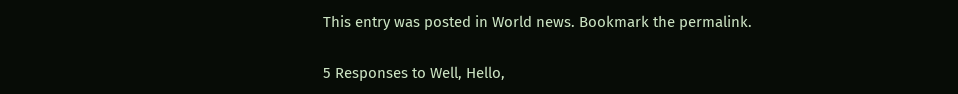This entry was posted in World news. Bookmark the permalink.

5 Responses to Well, Hello,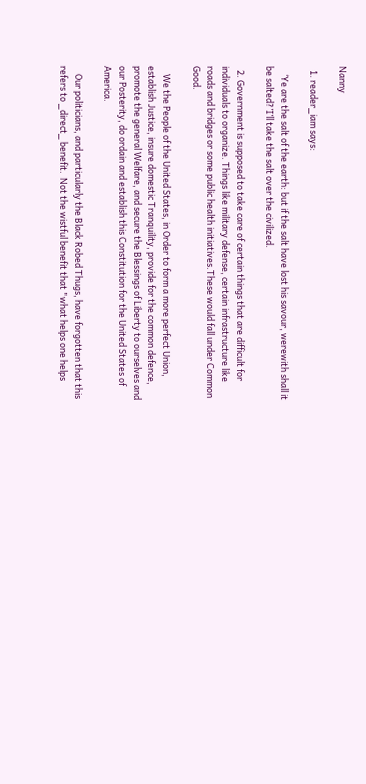Nanny

  1. reader_iam says:

    ‘Ye are the salt of the earth: but if the salt have lost his savour, werewith shall it be salted?’I’ll take the salt over the civilized.

  2. Government is supposed to take care of certain things that are difficult for individuals to organize. Things like military defense, certain infrastructure like roads and bridges or some public health initiatives.These would fall under Common Good.

    We the People of the United States, in Order to form a more perfect Union, establish Justice, insure domestic Tranquility, provide for the common defence, promote the general Welfare, and secure the Blessings of Liberty to ourselves and our Posterity, do ordain and establish this Constitution for the United States of America.

    Our politicians, and particularly the Black Robed Thugs, have forgotten that this refers to _direct_ benefit.  Not the wistful benefit that "what helps one helps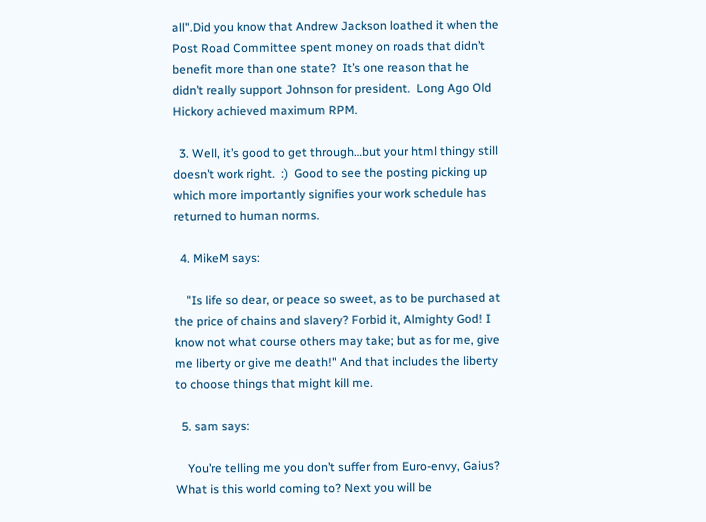all".Did you know that Andrew Jackson loathed it when the Post Road Committee spent money on roads that didn’t benefit more than one state?  It’s one reason that he didn’t really support Johnson for president.  Long Ago Old Hickory achieved maximum RPM.

  3. Well, it’s good to get through…but your html thingy still doesn’t work right.  :)  Good to see the posting picking up  which more importantly signifies your work schedule has returned to human norms.

  4. MikeM says:

    "Is life so dear, or peace so sweet, as to be purchased at the price of chains and slavery? Forbid it, Almighty God! I know not what course others may take; but as for me, give me liberty or give me death!" And that includes the liberty to choose things that might kill me.

  5. sam says:

    You’re telling me you don’t suffer from Euro-envy, Gaius?  What is this world coming to? Next you will be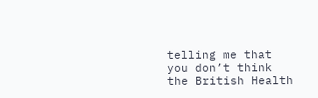telling me that you don’t think the British Health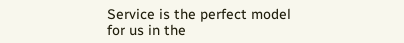Service is the perfect model for us in the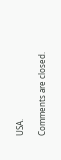USA.

Comments are closed.